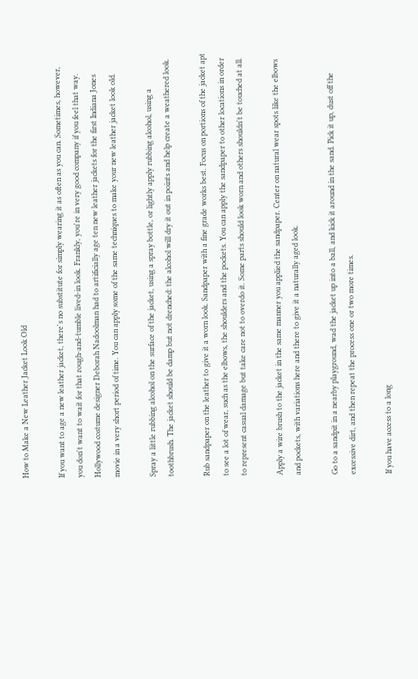How to Make a New Leather Jacket Look Old

If you want to age a new leather jacket, there's no substitute for simply wearing it as often as you can. Sometimes, however, you don't want to wait for that rough-and-tumble lived-in look. Frankly, you're in very good company if you feel that way. Hollywood costume designer Deborah Nadoolman had to artificially age ten new leather jackets for the first Indiana Jones movie in a very short period of time. You can apply some of the same techniques to make your new leather jacket look old.

Spray a little rubbing alcohol on the surface of the jacket, using a spray bottle, or lightly apply rubbing alcohol, using a toothbrush. The jacket should be damp but not drenched: the alcohol will dry it out in points and help create a weathered look.

Rub sandpaper on the leather to give it a worn look. Sandpaper with a fine grade works best. Focus on portions of the jacket apt to see a lot of wear, such as the elbows, the shoulders and the pockets. You can apply the sandpaper to other locations in order to represent casual damage but take care not to overdo it. Some parts should look worn and others shouldn't be touched at all.

Apply a wire brush to the jacket in the same manner you applied the sandpaper. Center on natural wear spots like the elbows and pockets, with variations here and there to give it a naturally aged look.

Go to a sandpit in a nearby playground, wad the jacket up into a ball, and kick it around in the sand. Pick it up, dust off the excessive dirt, and then repeat the process one or two more times.

If you have access to a long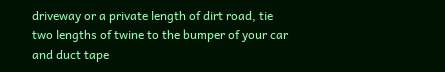driveway or a private length of dirt road, tie two lengths of twine to the bumper of your car and duct tape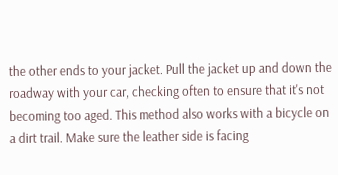the other ends to your jacket. Pull the jacket up and down the roadway with your car, checking often to ensure that it's not becoming too aged. This method also works with a bicycle on a dirt trail. Make sure the leather side is facing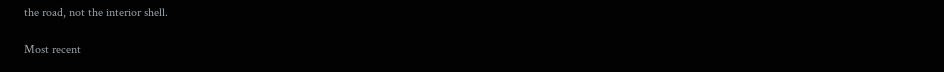the road, not the interior shell.

Most recent